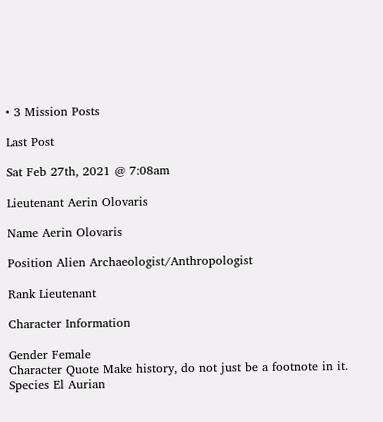• 3 Mission Posts

Last Post

Sat Feb 27th, 2021 @ 7:08am

Lieutenant Aerin Olovaris

Name Aerin Olovaris

Position Alien Archaeologist/Anthropologist

Rank Lieutenant

Character Information

Gender Female
Character Quote Make history, do not just be a footnote in it.
Species El Aurian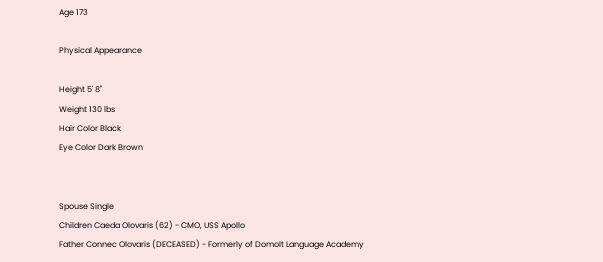Age 173

Physical Appearance

Height 5' 8"
Weight 130 lbs
Hair Color Black
Eye Color Dark Brown


Spouse Single
Children Caeda Olovaris (62) - CMO, USS Apollo
Father Connec Olovaris (DECEASED) - Formerly of Domolt Language Academy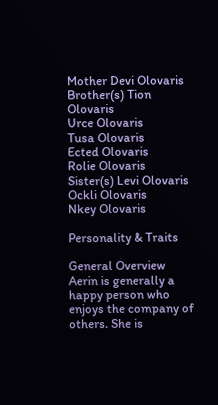Mother Devi Olovaris
Brother(s) Tion Olovaris
Urce Olovaris
Tusa Olovaris
Ected Olovaris
Rolie Olovaris
Sister(s) Levi Olovaris
Ockli Olovaris
Nkey Olovaris

Personality & Traits

General Overview Aerin is generally a happy person who enjoys the company of others. She is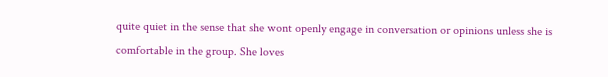quite quiet in the sense that she wont openly engage in conversation or opinions unless she is comfortable in the group. She loves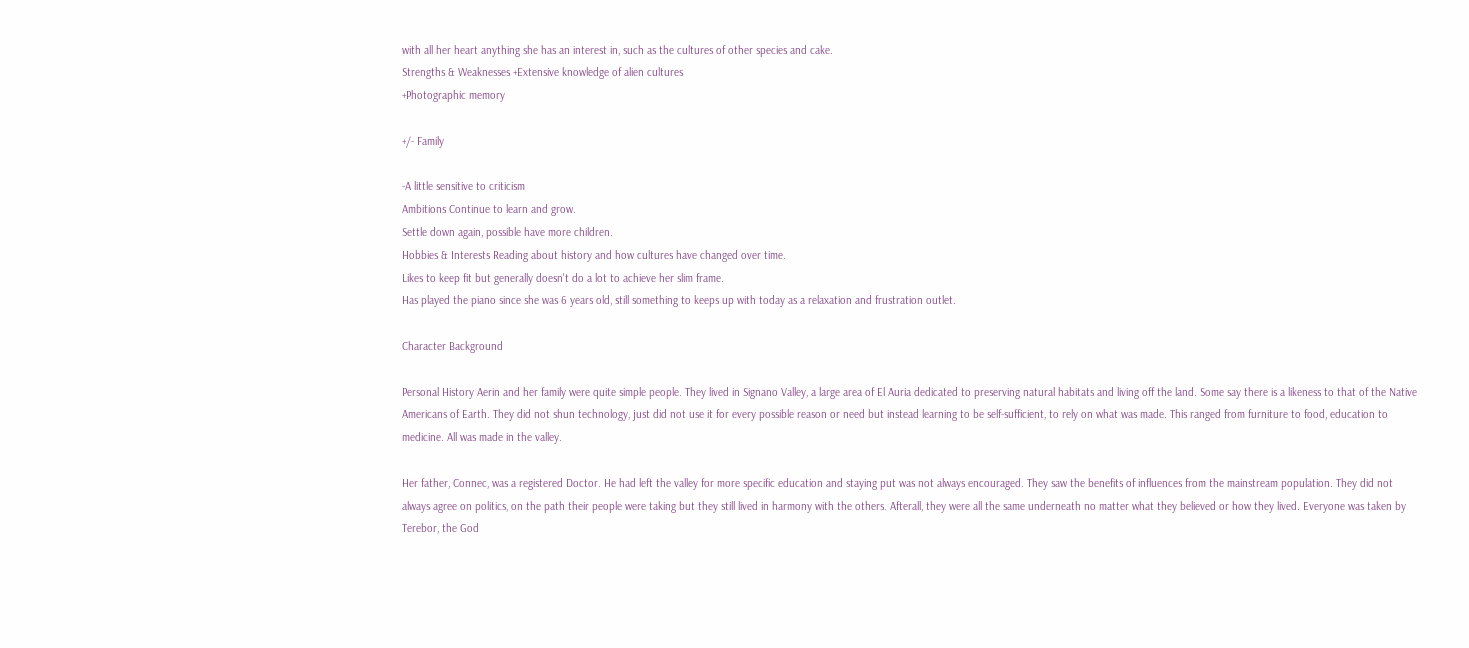with all her heart anything she has an interest in, such as the cultures of other species and cake.
Strengths & Weaknesses +Extensive knowledge of alien cultures
+Photographic memory

+/- Family

-A little sensitive to criticism
Ambitions Continue to learn and grow.
Settle down again, possible have more children.
Hobbies & Interests Reading about history and how cultures have changed over time.
Likes to keep fit but generally doesn't do a lot to achieve her slim frame.
Has played the piano since she was 6 years old, still something to keeps up with today as a relaxation and frustration outlet.

Character Background

Personal History Aerin and her family were quite simple people. They lived in Signano Valley, a large area of El Auria dedicated to preserving natural habitats and living off the land. Some say there is a likeness to that of the Native Americans of Earth. They did not shun technology, just did not use it for every possible reason or need but instead learning to be self-sufficient, to rely on what was made. This ranged from furniture to food, education to medicine. All was made in the valley.

Her father, Connec, was a registered Doctor. He had left the valley for more specific education and staying put was not always encouraged. They saw the benefits of influences from the mainstream population. They did not always agree on politics, on the path their people were taking but they still lived in harmony with the others. Afterall, they were all the same underneath no matter what they believed or how they lived. Everyone was taken by Terebor, the God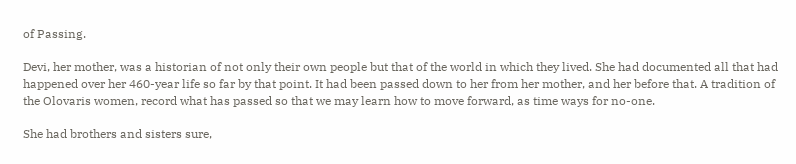of Passing.

Devi, her mother, was a historian of not only their own people but that of the world in which they lived. She had documented all that had happened over her 460-year life so far by that point. It had been passed down to her from her mother, and her before that. A tradition of the Olovaris women, record what has passed so that we may learn how to move forward, as time ways for no-one.

She had brothers and sisters sure,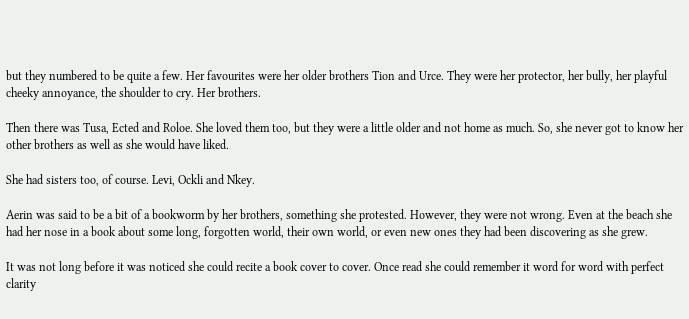but they numbered to be quite a few. Her favourites were her older brothers Tion and Urce. They were her protector, her bully, her playful cheeky annoyance, the shoulder to cry. Her brothers.

Then there was Tusa, Ected and Roloe. She loved them too, but they were a little older and not home as much. So, she never got to know her other brothers as well as she would have liked.

She had sisters too, of course. Levi, Ockli and Nkey.

Aerin was said to be a bit of a bookworm by her brothers, something she protested. However, they were not wrong. Even at the beach she had her nose in a book about some long, forgotten world, their own world, or even new ones they had been discovering as she grew.

It was not long before it was noticed she could recite a book cover to cover. Once read she could remember it word for word with perfect clarity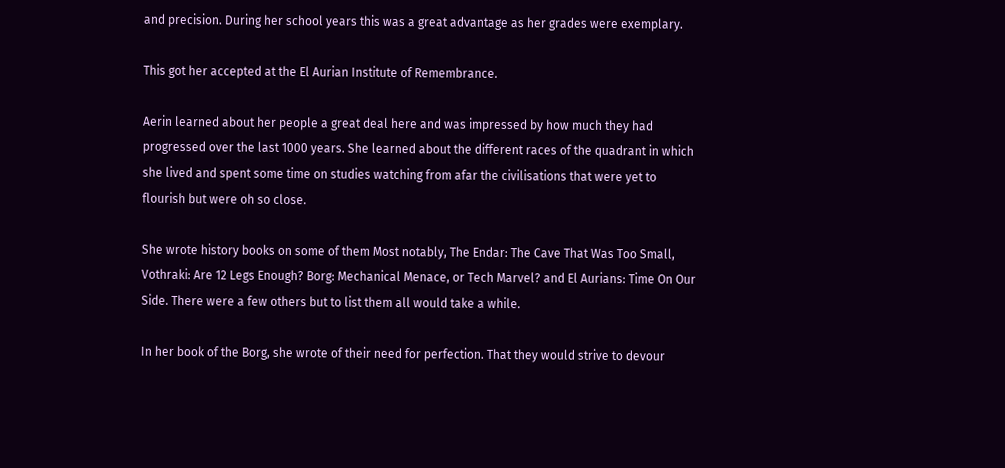and precision. During her school years this was a great advantage as her grades were exemplary.

This got her accepted at the El Aurian Institute of Remembrance.

Aerin learned about her people a great deal here and was impressed by how much they had progressed over the last 1000 years. She learned about the different races of the quadrant in which she lived and spent some time on studies watching from afar the civilisations that were yet to flourish but were oh so close.

She wrote history books on some of them Most notably, The Endar: The Cave That Was Too Small, Vothraki: Are 12 Legs Enough? Borg: Mechanical Menace, or Tech Marvel? and El Aurians: Time On Our Side. There were a few others but to list them all would take a while.

In her book of the Borg, she wrote of their need for perfection. That they would strive to devour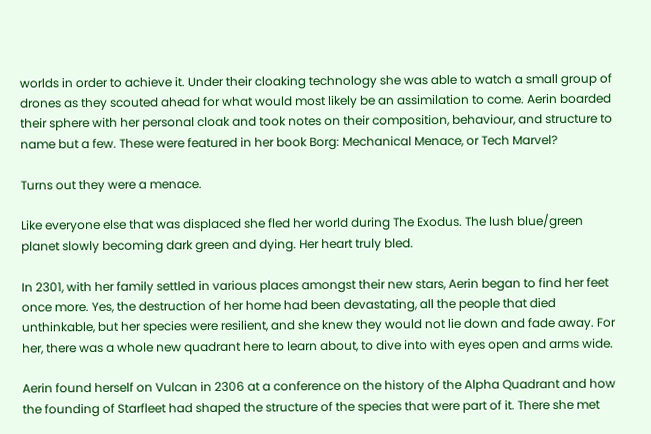worlds in order to achieve it. Under their cloaking technology she was able to watch a small group of drones as they scouted ahead for what would most likely be an assimilation to come. Aerin boarded their sphere with her personal cloak and took notes on their composition, behaviour, and structure to name but a few. These were featured in her book Borg: Mechanical Menace, or Tech Marvel?

Turns out they were a menace.

Like everyone else that was displaced she fled her world during The Exodus. The lush blue/green planet slowly becoming dark green and dying. Her heart truly bled.

In 2301, with her family settled in various places amongst their new stars, Aerin began to find her feet once more. Yes, the destruction of her home had been devastating, all the people that died unthinkable, but her species were resilient, and she knew they would not lie down and fade away. For her, there was a whole new quadrant here to learn about, to dive into with eyes open and arms wide.

Aerin found herself on Vulcan in 2306 at a conference on the history of the Alpha Quadrant and how the founding of Starfleet had shaped the structure of the species that were part of it. There she met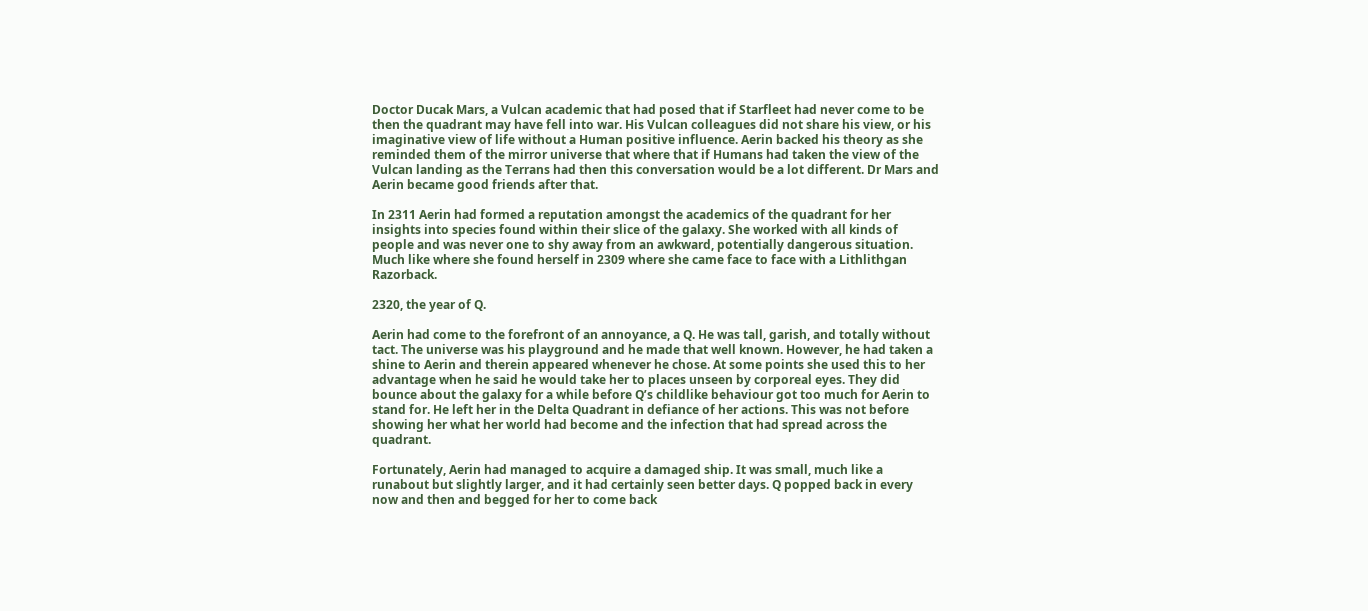Doctor Ducak Mars, a Vulcan academic that had posed that if Starfleet had never come to be then the quadrant may have fell into war. His Vulcan colleagues did not share his view, or his imaginative view of life without a Human positive influence. Aerin backed his theory as she reminded them of the mirror universe that where that if Humans had taken the view of the Vulcan landing as the Terrans had then this conversation would be a lot different. Dr Mars and Aerin became good friends after that.

In 2311 Aerin had formed a reputation amongst the academics of the quadrant for her insights into species found within their slice of the galaxy. She worked with all kinds of people and was never one to shy away from an awkward, potentially dangerous situation. Much like where she found herself in 2309 where she came face to face with a Lithlithgan Razorback.

2320, the year of Q.

Aerin had come to the forefront of an annoyance, a Q. He was tall, garish, and totally without tact. The universe was his playground and he made that well known. However, he had taken a shine to Aerin and therein appeared whenever he chose. At some points she used this to her advantage when he said he would take her to places unseen by corporeal eyes. They did bounce about the galaxy for a while before Q’s childlike behaviour got too much for Aerin to stand for. He left her in the Delta Quadrant in defiance of her actions. This was not before showing her what her world had become and the infection that had spread across the quadrant.

Fortunately, Aerin had managed to acquire a damaged ship. It was small, much like a runabout but slightly larger, and it had certainly seen better days. Q popped back in every now and then and begged for her to come back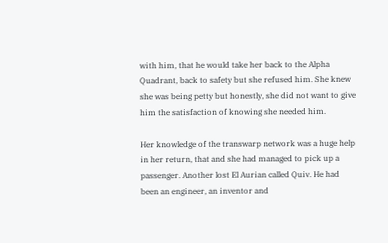with him, that he would take her back to the Alpha Quadrant, back to safety but she refused him. She knew she was being petty but honestly, she did not want to give him the satisfaction of knowing she needed him.

Her knowledge of the transwarp network was a huge help in her return, that and she had managed to pick up a passenger. Another lost El Aurian called Quiv. He had been an engineer, an inventor and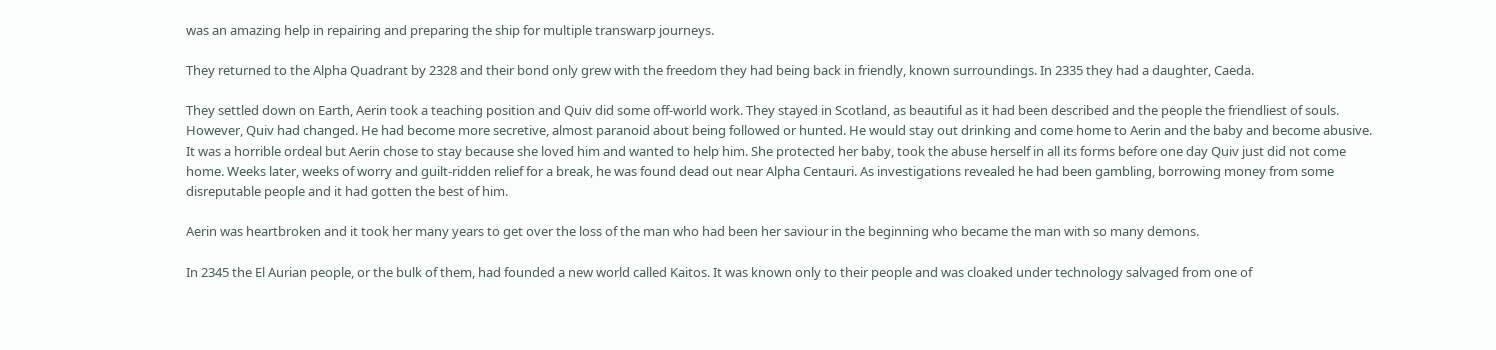was an amazing help in repairing and preparing the ship for multiple transwarp journeys.

They returned to the Alpha Quadrant by 2328 and their bond only grew with the freedom they had being back in friendly, known surroundings. In 2335 they had a daughter, Caeda.

They settled down on Earth, Aerin took a teaching position and Quiv did some off-world work. They stayed in Scotland, as beautiful as it had been described and the people the friendliest of souls. However, Quiv had changed. He had become more secretive, almost paranoid about being followed or hunted. He would stay out drinking and come home to Aerin and the baby and become abusive. It was a horrible ordeal but Aerin chose to stay because she loved him and wanted to help him. She protected her baby, took the abuse herself in all its forms before one day Quiv just did not come home. Weeks later, weeks of worry and guilt-ridden relief for a break, he was found dead out near Alpha Centauri. As investigations revealed he had been gambling, borrowing money from some disreputable people and it had gotten the best of him.

Aerin was heartbroken and it took her many years to get over the loss of the man who had been her saviour in the beginning who became the man with so many demons.

In 2345 the El Aurian people, or the bulk of them, had founded a new world called Kaitos. It was known only to their people and was cloaked under technology salvaged from one of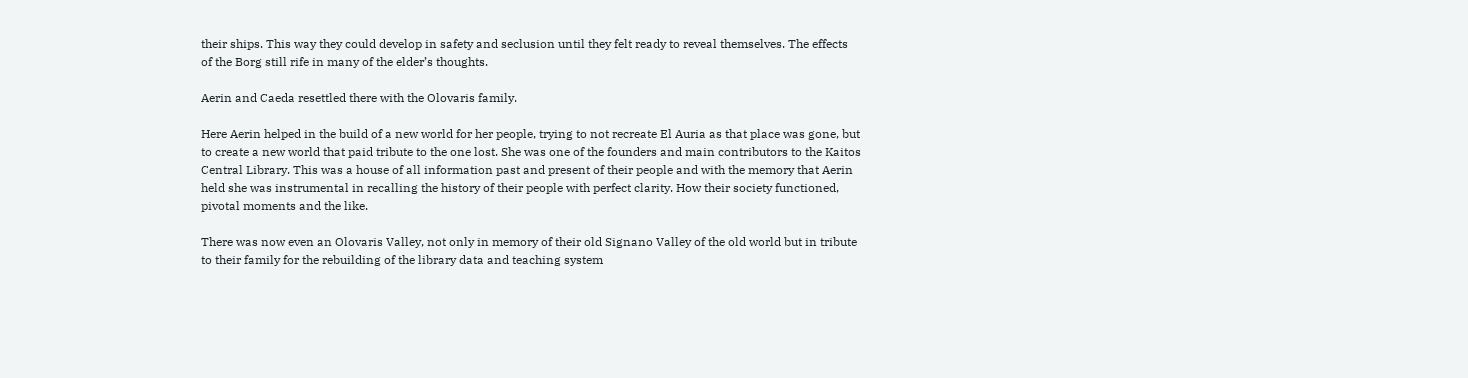their ships. This way they could develop in safety and seclusion until they felt ready to reveal themselves. The effects of the Borg still rife in many of the elder’s thoughts.

Aerin and Caeda resettled there with the Olovaris family.

Here Aerin helped in the build of a new world for her people, trying to not recreate El Auria as that place was gone, but to create a new world that paid tribute to the one lost. She was one of the founders and main contributors to the Kaitos Central Library. This was a house of all information past and present of their people and with the memory that Aerin held she was instrumental in recalling the history of their people with perfect clarity. How their society functioned, pivotal moments and the like.

There was now even an Olovaris Valley, not only in memory of their old Signano Valley of the old world but in tribute to their family for the rebuilding of the library data and teaching system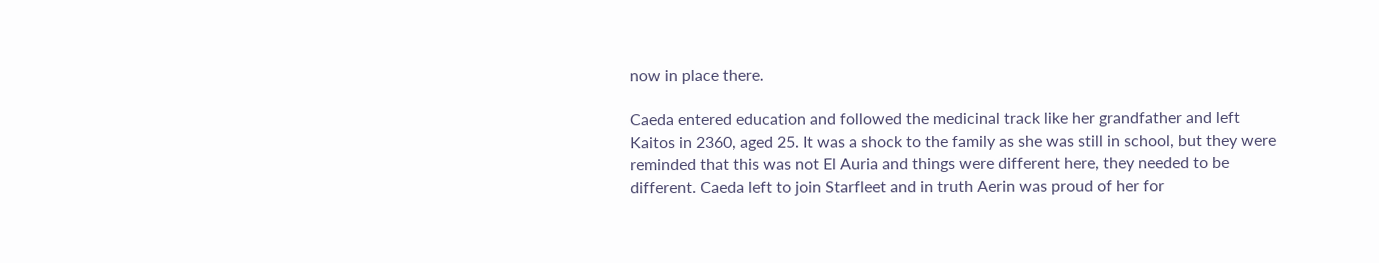now in place there.

Caeda entered education and followed the medicinal track like her grandfather and left Kaitos in 2360, aged 25. It was a shock to the family as she was still in school, but they were reminded that this was not El Auria and things were different here, they needed to be different. Caeda left to join Starfleet and in truth Aerin was proud of her for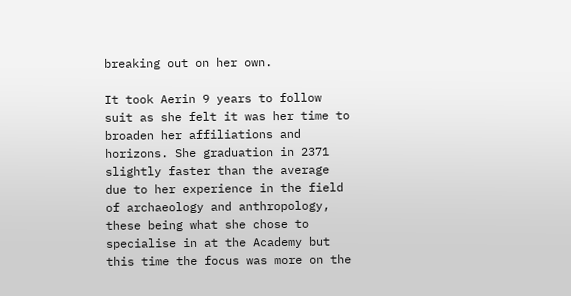breaking out on her own.

It took Aerin 9 years to follow suit as she felt it was her time to broaden her affiliations and horizons. She graduation in 2371 slightly faster than the average due to her experience in the field of archaeology and anthropology, these being what she chose to specialise in at the Academy but this time the focus was more on the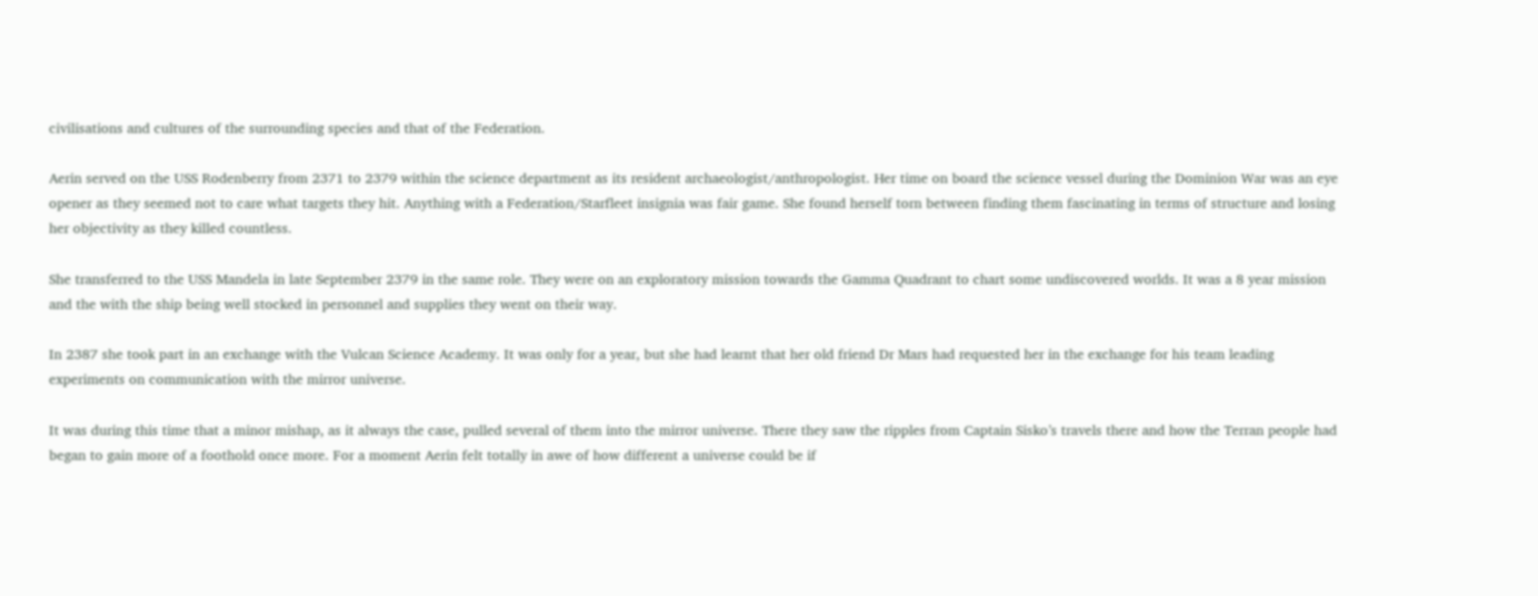civilisations and cultures of the surrounding species and that of the Federation.

Aerin served on the USS Rodenberry from 2371 to 2379 within the science department as its resident archaeologist/anthropologist. Her time on board the science vessel during the Dominion War was an eye opener as they seemed not to care what targets they hit. Anything with a Federation/Starfleet insignia was fair game. She found herself torn between finding them fascinating in terms of structure and losing her objectivity as they killed countless.

She transferred to the USS Mandela in late September 2379 in the same role. They were on an exploratory mission towards the Gamma Quadrant to chart some undiscovered worlds. It was a 8 year mission and the with the ship being well stocked in personnel and supplies they went on their way.

In 2387 she took part in an exchange with the Vulcan Science Academy. It was only for a year, but she had learnt that her old friend Dr Mars had requested her in the exchange for his team leading experiments on communication with the mirror universe.

It was during this time that a minor mishap, as it always the case, pulled several of them into the mirror universe. There they saw the ripples from Captain Sisko’s travels there and how the Terran people had began to gain more of a foothold once more. For a moment Aerin felt totally in awe of how different a universe could be if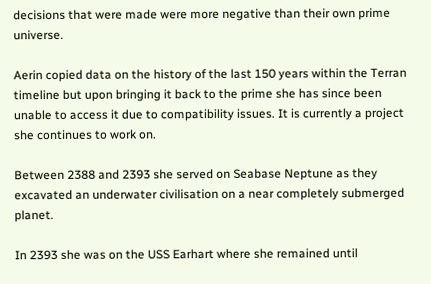decisions that were made were more negative than their own prime universe.

Aerin copied data on the history of the last 150 years within the Terran timeline but upon bringing it back to the prime she has since been unable to access it due to compatibility issues. It is currently a project she continues to work on.

Between 2388 and 2393 she served on Seabase Neptune as they excavated an underwater civilisation on a near completely submerged planet.

In 2393 she was on the USS Earhart where she remained until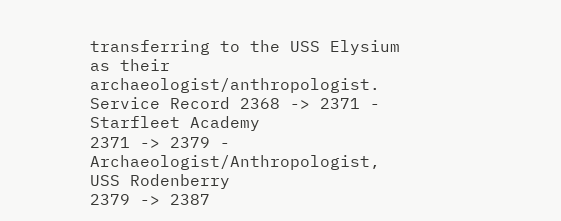transferring to the USS Elysium as their archaeologist/anthropologist.
Service Record 2368 -> 2371 - Starfleet Academy
2371 -> 2379 - Archaeologist/Anthropologist, USS Rodenberry
2379 -> 2387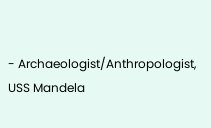- Archaeologist/Anthropologist, USS Mandela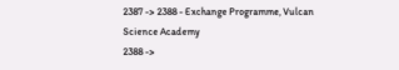2387 -> 2388 - Exchange Programme, Vulcan Science Academy
2388 ->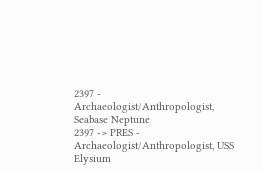2397 - Archaeologist/Anthropologist, Seabase Neptune
2397 -> PRES - Archaeologist/Anthropologist, USS Elysium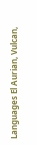Languages El Aurian, Vulcan,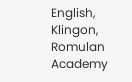English, Klingon, Romulan
Academy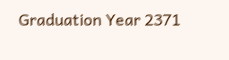Graduation Year 2371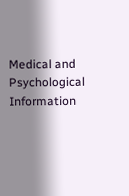Medical and Psychological Information